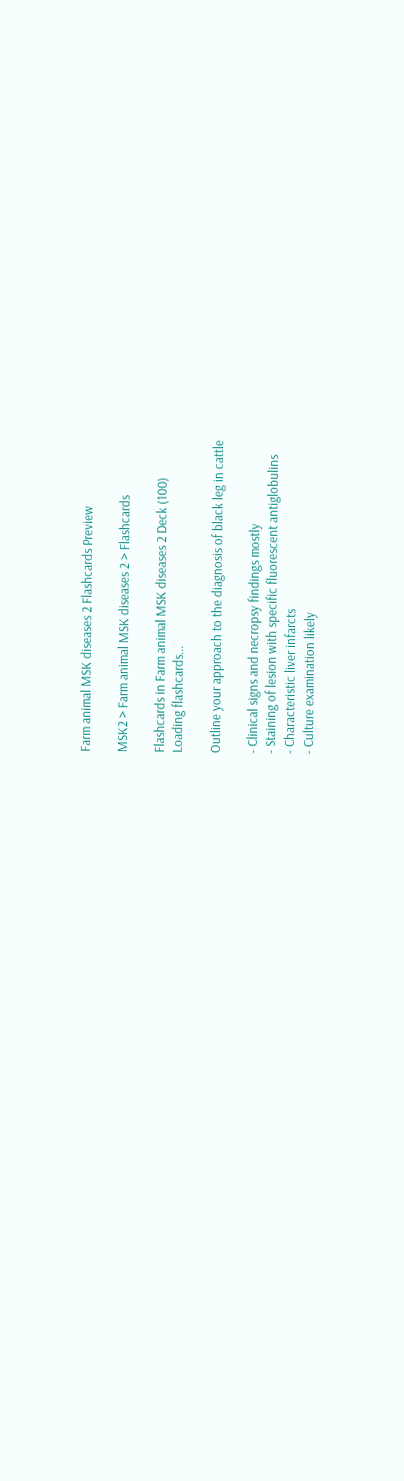Farm animal MSK diseases 2 Flashcards Preview

MSK2 > Farm animal MSK diseases 2 > Flashcards

Flashcards in Farm animal MSK diseases 2 Deck (100)
Loading flashcards...

Outline your approach to the diagnosis of black leg in cattle

- Clinical signs and necropsy findings mostly
- Staining of lesion with specific fluorescent antiglobulins
- Characteristic liver infarcts
- Culture examination likely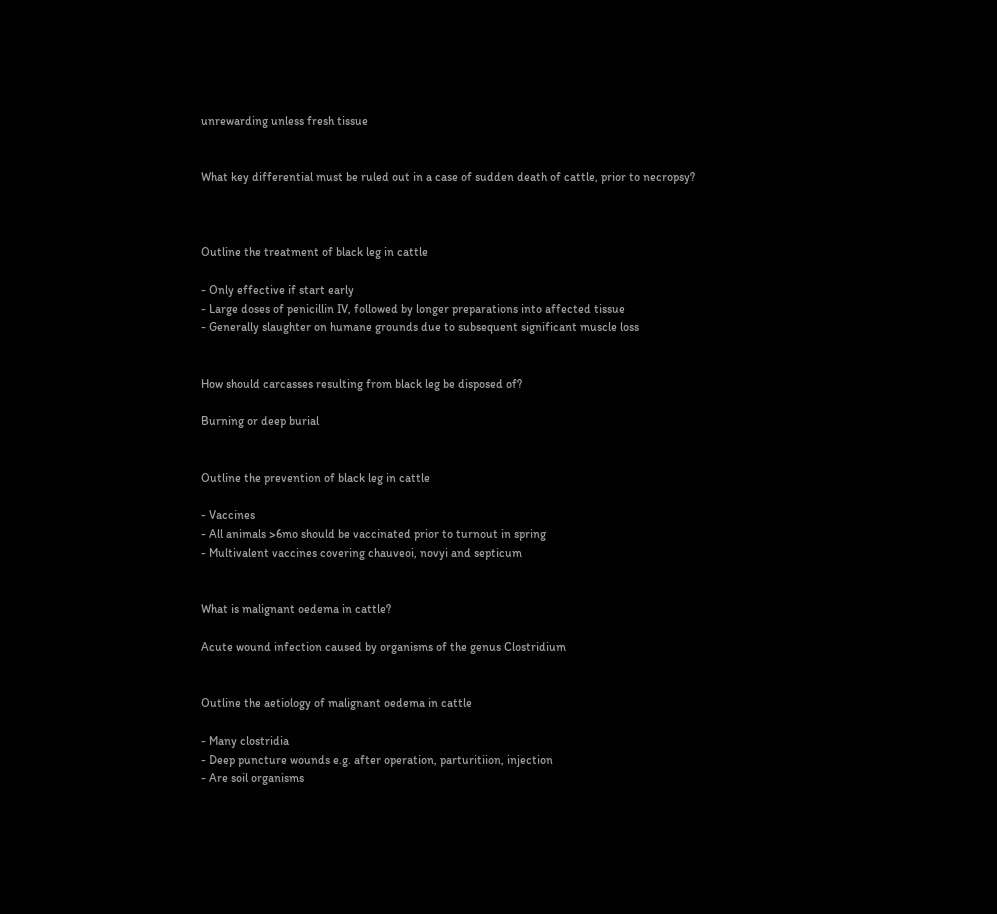unrewarding unless fresh tissue


What key differential must be ruled out in a case of sudden death of cattle, prior to necropsy?



Outline the treatment of black leg in cattle

- Only effective if start early
- Large doses of penicillin IV, followed by longer preparations into affected tissue
- Generally slaughter on humane grounds due to subsequent significant muscle loss


How should carcasses resulting from black leg be disposed of?

Burning or deep burial


Outline the prevention of black leg in cattle

- Vaccines
- All animals >6mo should be vaccinated prior to turnout in spring
- Multivalent vaccines covering chauveoi, novyi and septicum


What is malignant oedema in cattle?

Acute wound infection caused by organisms of the genus Clostridium


Outline the aetiology of malignant oedema in cattle

- Many clostridia
- Deep puncture wounds e.g. after operation, parturitiion, injection
- Are soil organisms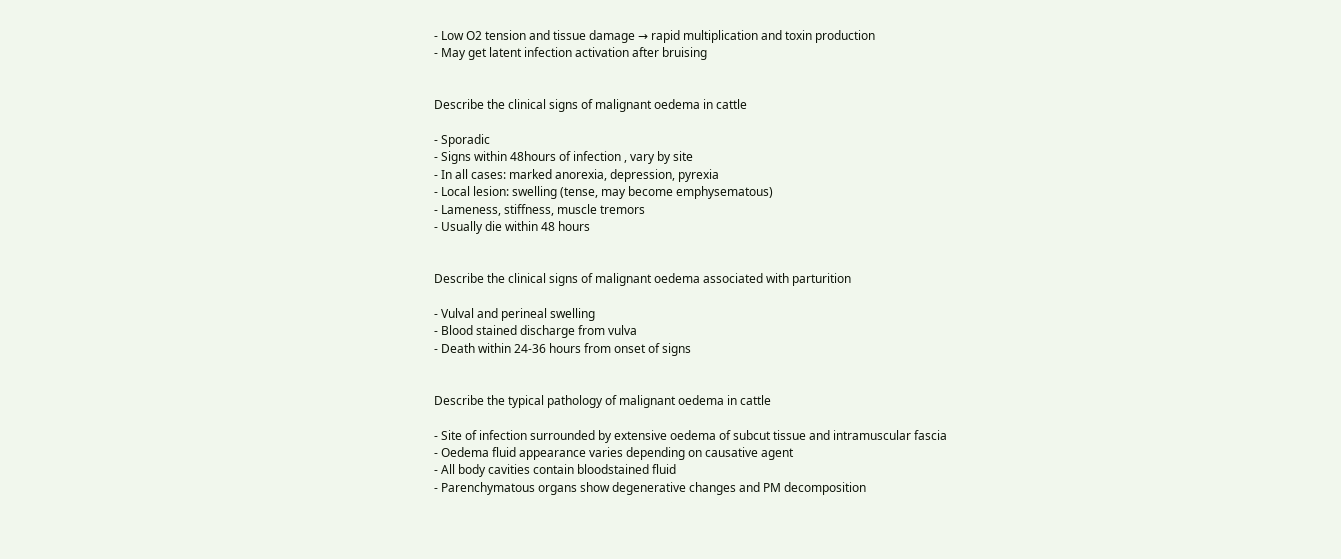- Low O2 tension and tissue damage → rapid multiplication and toxin production
- May get latent infection activation after bruising


Describe the clinical signs of malignant oedema in cattle

- Sporadic
- Signs within 48hours of infection , vary by site
- In all cases: marked anorexia, depression, pyrexia
- Local lesion: swelling (tense, may become emphysematous)
- Lameness, stiffness, muscle tremors
- Usually die within 48 hours


Describe the clinical signs of malignant oedema associated with parturition

- Vulval and perineal swelling
- Blood stained discharge from vulva
- Death within 24-36 hours from onset of signs


Describe the typical pathology of malignant oedema in cattle

- Site of infection surrounded by extensive oedema of subcut tissue and intramuscular fascia
- Oedema fluid appearance varies depending on causative agent
- All body cavities contain bloodstained fluid
- Parenchymatous organs show degenerative changes and PM decomposition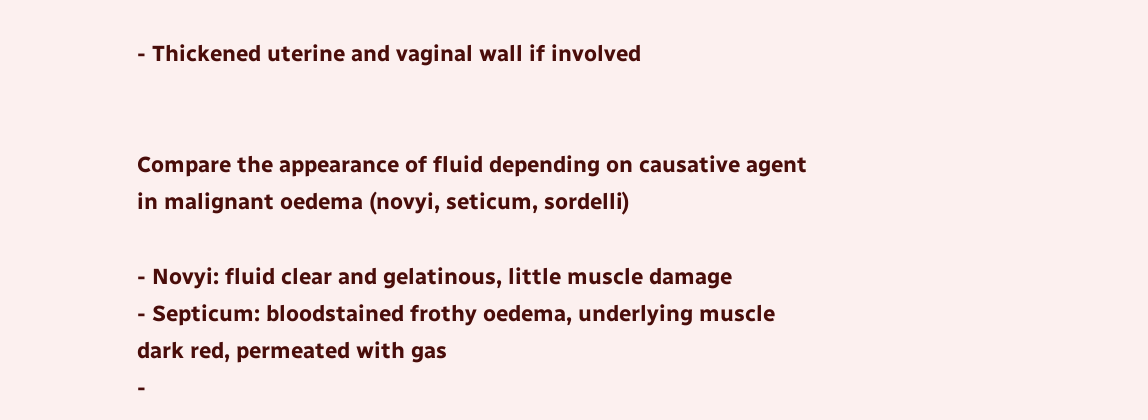- Thickened uterine and vaginal wall if involved


Compare the appearance of fluid depending on causative agent in malignant oedema (novyi, seticum, sordelli)

- Novyi: fluid clear and gelatinous, little muscle damage
- Septicum: bloodstained frothy oedema, underlying muscle dark red, permeated with gas
-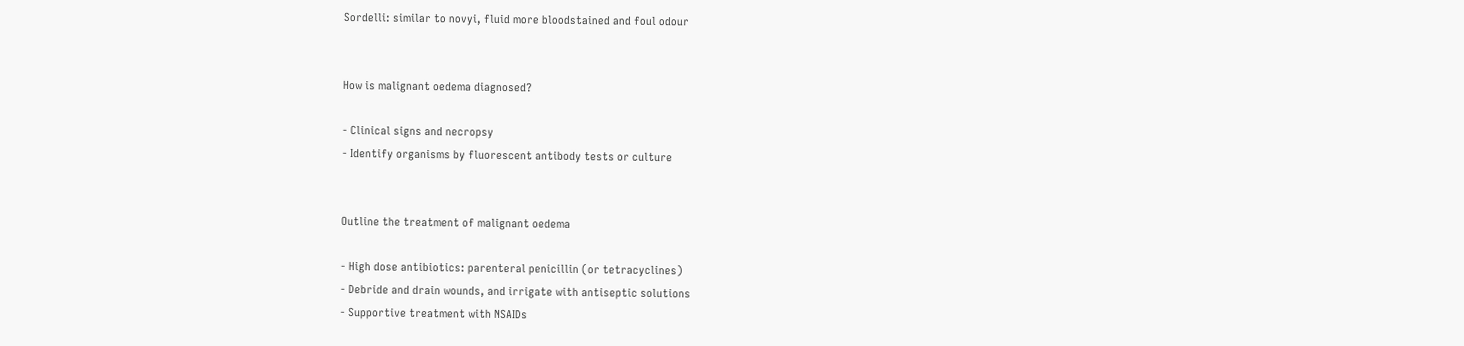Sordelli: similar to novyi, fluid more bloodstained and foul odour


How is malignant oedema diagnosed?

- Clinical signs and necropsy
- Identify organisms by fluorescent antibody tests or culture


Outline the treatment of malignant oedema

- High dose antibiotics: parenteral penicillin (or tetracyclines)
- Debride and drain wounds, and irrigate with antiseptic solutions
- Supportive treatment with NSAIDs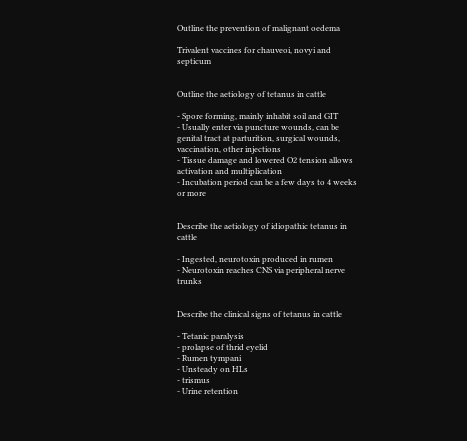Outline the prevention of malignant oedema

Trivalent vaccines for chauveoi, novyi and septicum


Outline the aetiology of tetanus in cattle

- Spore forming, mainly inhabit soil and GIT
- Usually enter via puncture wounds, can be genital tract at parturition, surgical wounds, vaccination, other injections
- Tissue damage and lowered O2 tension allows activation and multiplication
- Incubation period can be a few days to 4 weeks or more


Describe the aetiology of idiopathic tetanus in cattle

- Ingested, neurotoxin produced in rumen
- Neurotoxin reaches CNS via peripheral nerve trunks


Describe the clinical signs of tetanus in cattle

- Tetanic paralysis
- prolapse of thrid eyelid
- Rumen tympani
- Unsteady on HLs
- trismus
- Urine retention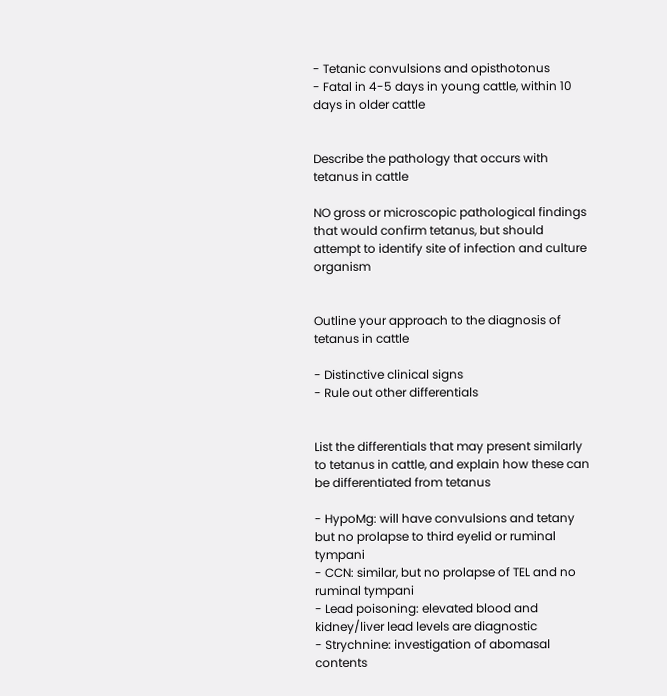- Tetanic convulsions and opisthotonus
- Fatal in 4-5 days in young cattle, within 10 days in older cattle


Describe the pathology that occurs with tetanus in cattle

NO gross or microscopic pathological findings that would confirm tetanus, but should attempt to identify site of infection and culture organism


Outline your approach to the diagnosis of tetanus in cattle

- Distinctive clinical signs
- Rule out other differentials


List the differentials that may present similarly to tetanus in cattle, and explain how these can be differentiated from tetanus

- HypoMg: will have convulsions and tetany but no prolapse to third eyelid or ruminal tympani
- CCN: similar, but no prolapse of TEL and no ruminal tympani
- Lead poisoning: elevated blood and kidney/liver lead levels are diagnostic
- Strychnine: investigation of abomasal contents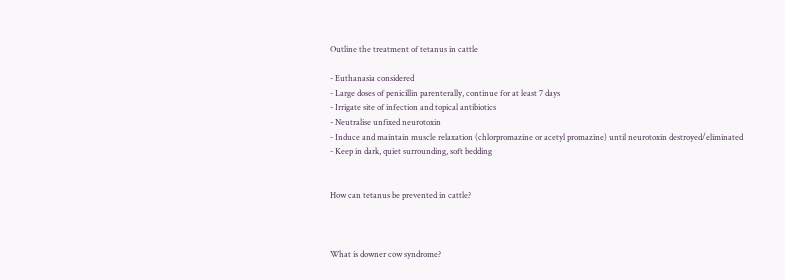Outline the treatment of tetanus in cattle

- Euthanasia considered
- Large doses of penicillin parenterally, continue for at least 7 days
- Irrigate site of infection and topical antibiotics
- Neutralise unfixed neurotoxin
- Induce and maintain muscle relaxation (chlorpromazine or acetyl promazine) until neurotoxin destroyed/eliminated
- Keep in dark, quiet surrounding, soft bedding


How can tetanus be prevented in cattle?



What is downer cow syndrome?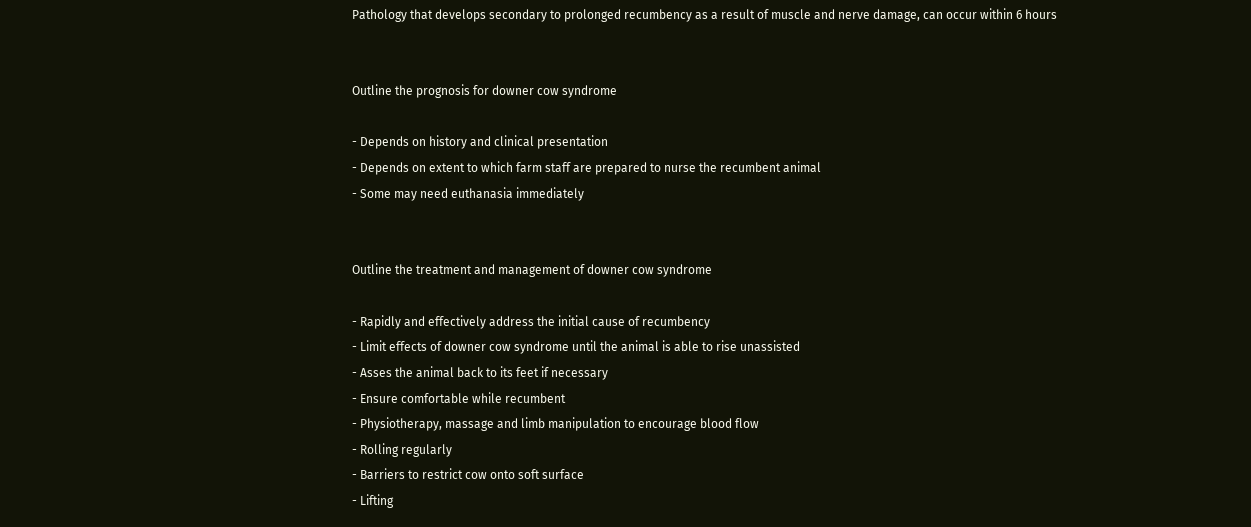Pathology that develops secondary to prolonged recumbency as a result of muscle and nerve damage, can occur within 6 hours


Outline the prognosis for downer cow syndrome

- Depends on history and clinical presentation
- Depends on extent to which farm staff are prepared to nurse the recumbent animal
- Some may need euthanasia immediately


Outline the treatment and management of downer cow syndrome

- Rapidly and effectively address the initial cause of recumbency
- Limit effects of downer cow syndrome until the animal is able to rise unassisted
- Asses the animal back to its feet if necessary
- Ensure comfortable while recumbent
- Physiotherapy, massage and limb manipulation to encourage blood flow
- Rolling regularly
- Barriers to restrict cow onto soft surface
- Lifting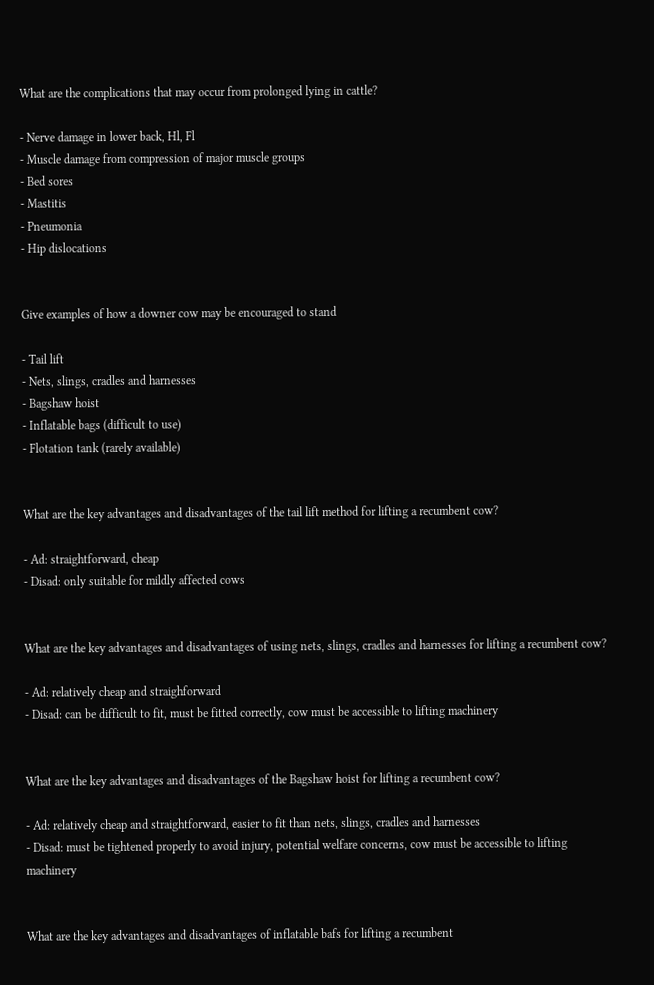What are the complications that may occur from prolonged lying in cattle?

- Nerve damage in lower back, Hl, Fl
- Muscle damage from compression of major muscle groups
- Bed sores
- Mastitis
- Pneumonia
- Hip dislocations


Give examples of how a downer cow may be encouraged to stand

- Tail lift
- Nets, slings, cradles and harnesses
- Bagshaw hoist
- Inflatable bags (difficult to use)
- Flotation tank (rarely available)


What are the key advantages and disadvantages of the tail lift method for lifting a recumbent cow?

- Ad: straightforward, cheap
- Disad: only suitable for mildly affected cows


What are the key advantages and disadvantages of using nets, slings, cradles and harnesses for lifting a recumbent cow?

- Ad: relatively cheap and straighforward
- Disad: can be difficult to fit, must be fitted correctly, cow must be accessible to lifting machinery


What are the key advantages and disadvantages of the Bagshaw hoist for lifting a recumbent cow?

- Ad: relatively cheap and straightforward, easier to fit than nets, slings, cradles and harnesses
- Disad: must be tightened properly to avoid injury, potential welfare concerns, cow must be accessible to lifting machinery


What are the key advantages and disadvantages of inflatable bafs for lifting a recumbent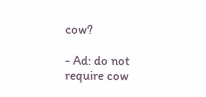cow?

- Ad: do not require cow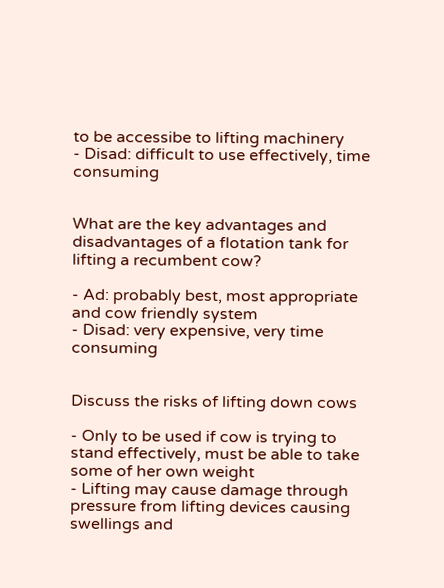to be accessibe to lifting machinery
- Disad: difficult to use effectively, time consuming


What are the key advantages and disadvantages of a flotation tank for lifting a recumbent cow?

- Ad: probably best, most appropriate and cow friendly system
- Disad: very expensive, very time consuming


Discuss the risks of lifting down cows

- Only to be used if cow is trying to stand effectively, must be able to take some of her own weight
- Lifting may cause damage through pressure from lifting devices causing swellings and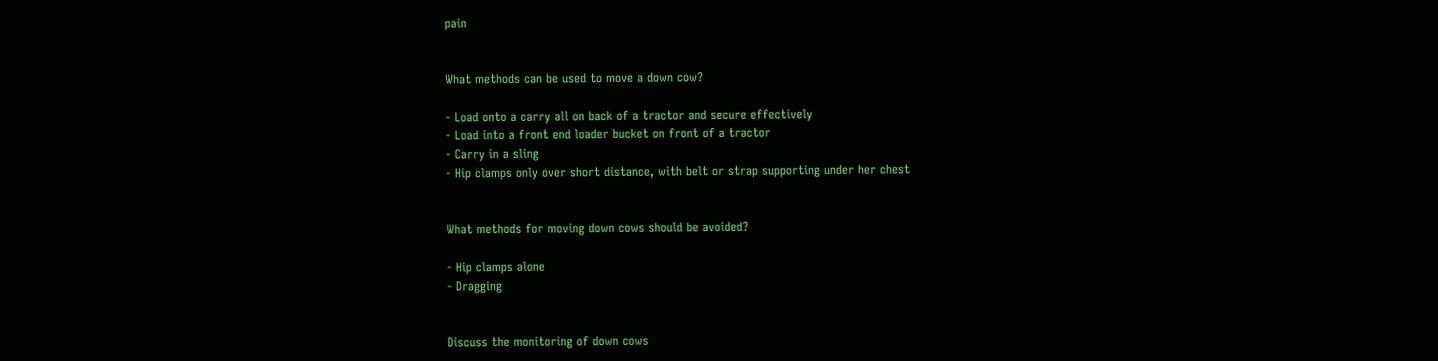pain


What methods can be used to move a down cow?

- Load onto a carry all on back of a tractor and secure effectively
- Load into a front end loader bucket on front of a tractor
- Carry in a sling
- Hip clamps only over short distance, with belt or strap supporting under her chest


What methods for moving down cows should be avoided?

- Hip clamps alone
- Dragging


Discuss the monitoring of down cows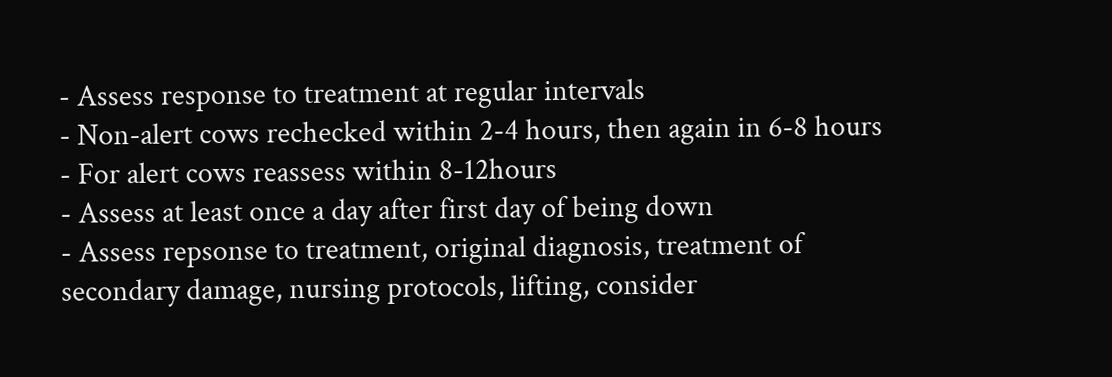- Assess response to treatment at regular intervals
- Non-alert cows rechecked within 2-4 hours, then again in 6-8 hours
- For alert cows reassess within 8-12hours
- Assess at least once a day after first day of being down
- Assess repsonse to treatment, original diagnosis, treatment of secondary damage, nursing protocols, lifting, consider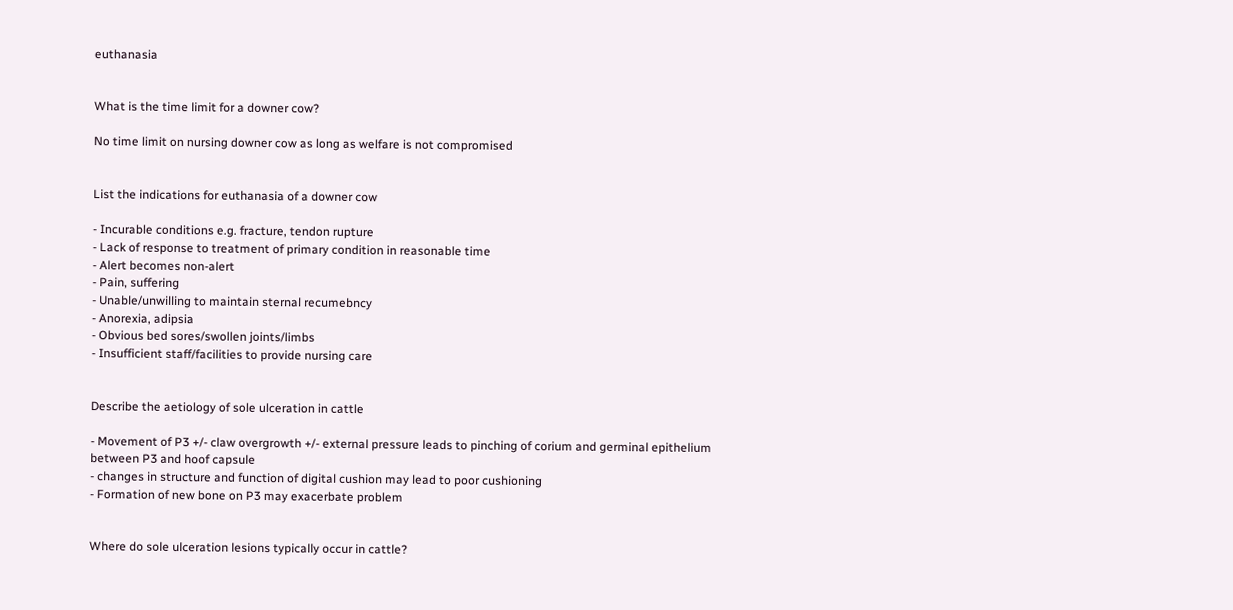euthanasia


What is the time limit for a downer cow?

No time limit on nursing downer cow as long as welfare is not compromised


List the indications for euthanasia of a downer cow

- Incurable conditions e.g. fracture, tendon rupture
- Lack of response to treatment of primary condition in reasonable time
- Alert becomes non-alert
- Pain, suffering
- Unable/unwilling to maintain sternal recumebncy
- Anorexia, adipsia
- Obvious bed sores/swollen joints/limbs
- Insufficient staff/facilities to provide nursing care


Describe the aetiology of sole ulceration in cattle

- Movement of P3 +/- claw overgrowth +/- external pressure leads to pinching of corium and germinal epithelium between P3 and hoof capsule
- changes in structure and function of digital cushion may lead to poor cushioning
- Formation of new bone on P3 may exacerbate problem


Where do sole ulceration lesions typically occur in cattle?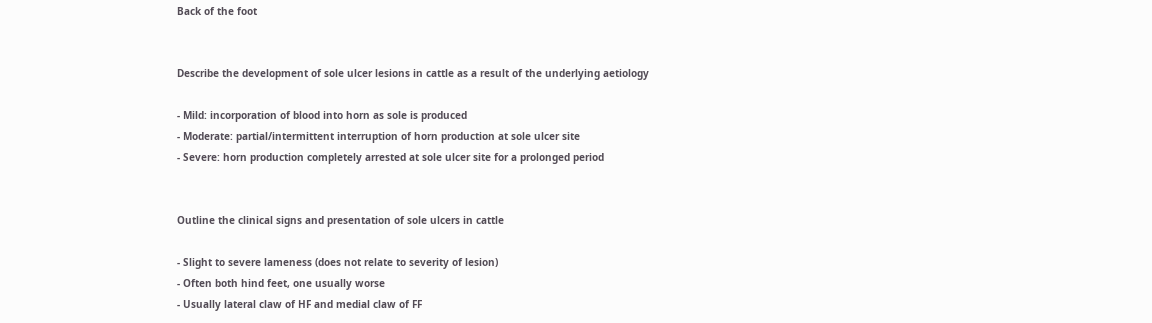Back of the foot


Describe the development of sole ulcer lesions in cattle as a result of the underlying aetiology

- Mild: incorporation of blood into horn as sole is produced
- Moderate: partial/intermittent interruption of horn production at sole ulcer site
- Severe: horn production completely arrested at sole ulcer site for a prolonged period


Outline the clinical signs and presentation of sole ulcers in cattle

- Slight to severe lameness (does not relate to severity of lesion)
- Often both hind feet, one usually worse
- Usually lateral claw of HF and medial claw of FF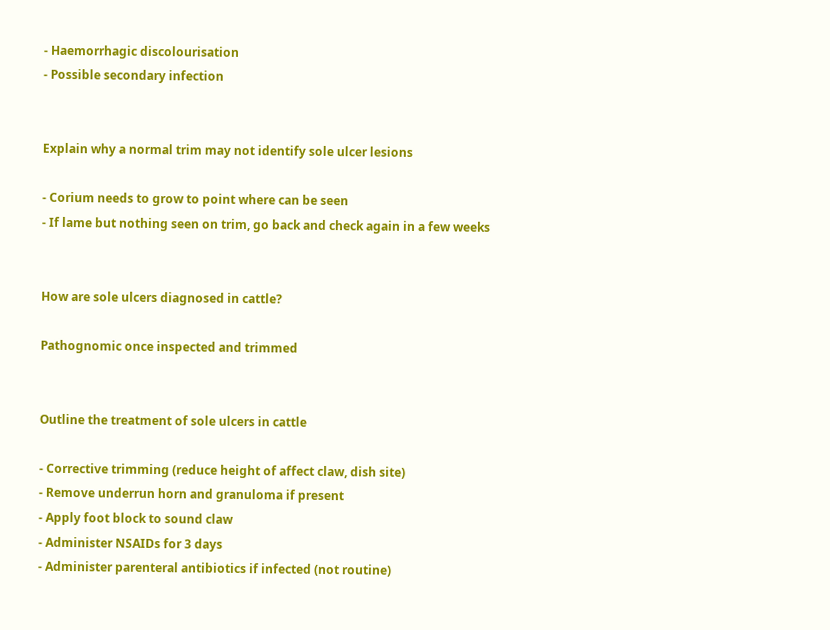- Haemorrhagic discolourisation
- Possible secondary infection


Explain why a normal trim may not identify sole ulcer lesions

- Corium needs to grow to point where can be seen
- If lame but nothing seen on trim, go back and check again in a few weeks


How are sole ulcers diagnosed in cattle?

Pathognomic once inspected and trimmed


Outline the treatment of sole ulcers in cattle

- Corrective trimming (reduce height of affect claw, dish site)
- Remove underrun horn and granuloma if present
- Apply foot block to sound claw
- Administer NSAIDs for 3 days
- Administer parenteral antibiotics if infected (not routine)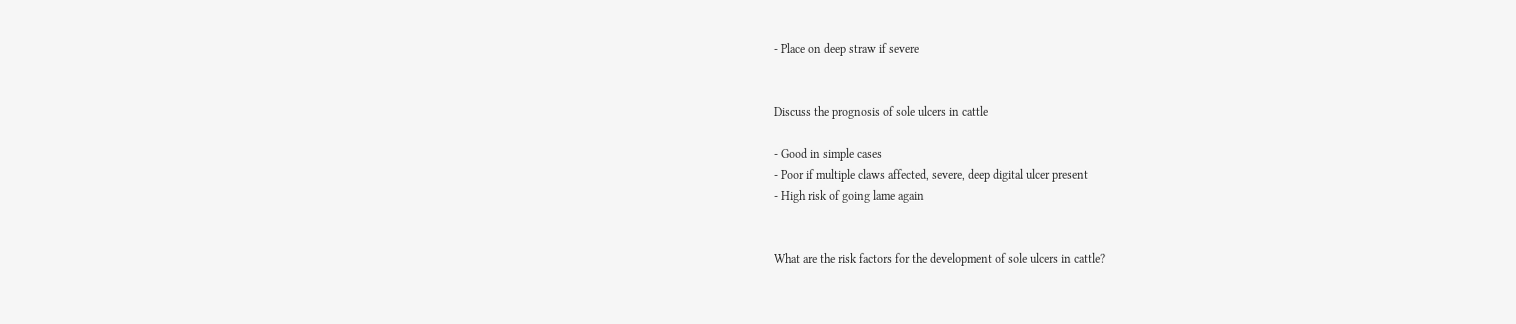- Place on deep straw if severe


Discuss the prognosis of sole ulcers in cattle

- Good in simple cases
- Poor if multiple claws affected, severe, deep digital ulcer present
- High risk of going lame again


What are the risk factors for the development of sole ulcers in cattle?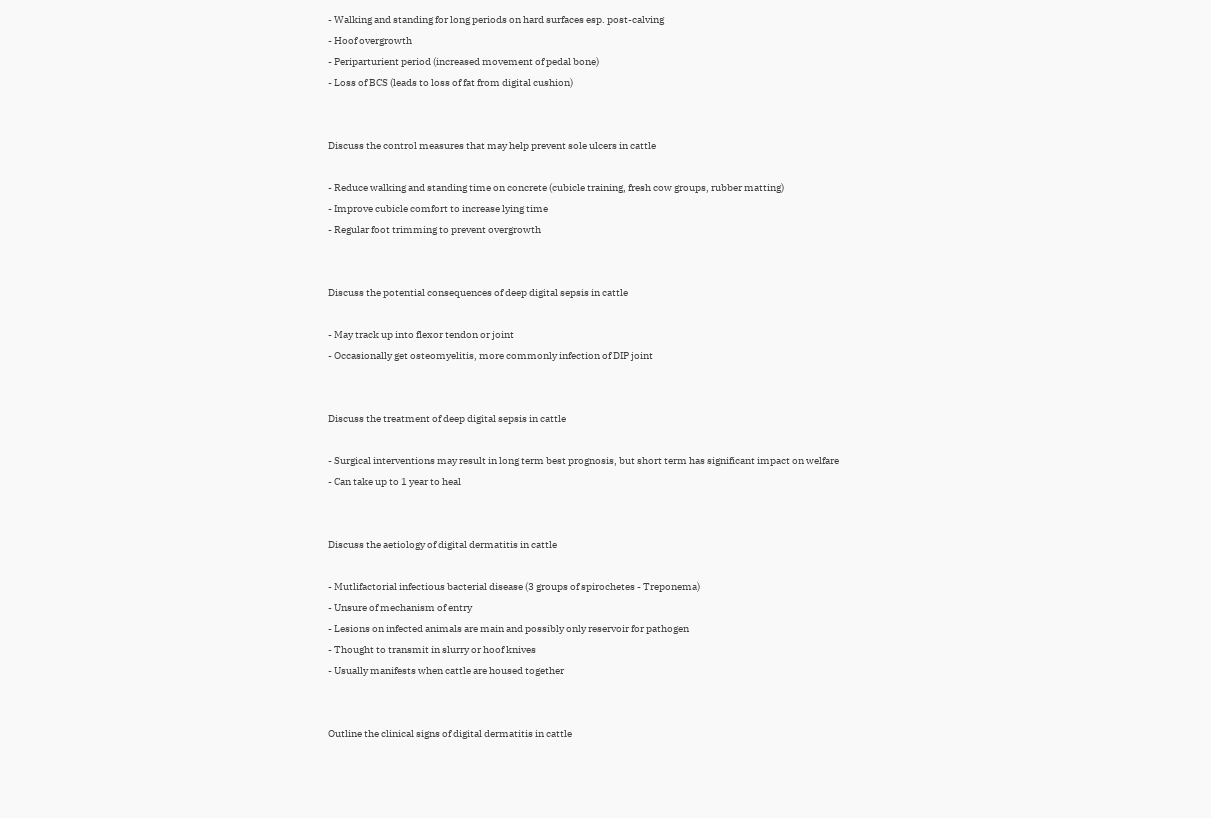- Walking and standing for long periods on hard surfaces esp. post-calving
- Hoof overgrowth
- Periparturient period (increased movement of pedal bone)
- Loss of BCS (leads to loss of fat from digital cushion)


Discuss the control measures that may help prevent sole ulcers in cattle

- Reduce walking and standing time on concrete (cubicle training, fresh cow groups, rubber matting)
- Improve cubicle comfort to increase lying time
- Regular foot trimming to prevent overgrowth


Discuss the potential consequences of deep digital sepsis in cattle

- May track up into flexor tendon or joint
- Occasionally get osteomyelitis, more commonly infection of DIP joint


Discuss the treatment of deep digital sepsis in cattle

- Surgical interventions may result in long term best prognosis, but short term has significant impact on welfare
- Can take up to 1 year to heal


Discuss the aetiology of digital dermatitis in cattle

- Mutlifactorial infectious bacterial disease (3 groups of spirochetes - Treponema)
- Unsure of mechanism of entry
- Lesions on infected animals are main and possibly only reservoir for pathogen
- Thought to transmit in slurry or hoof knives
- Usually manifests when cattle are housed together


Outline the clinical signs of digital dermatitis in cattle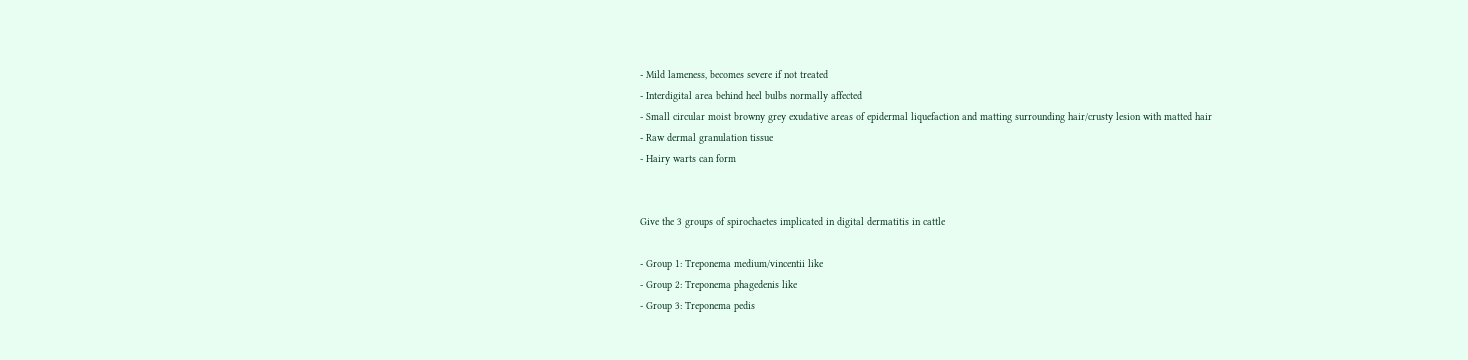- Mild lameness, becomes severe if not treated
- Interdigital area behind heel bulbs normally affected
- Small circular moist browny grey exudative areas of epidermal liquefaction and matting surrounding hair/crusty lesion with matted hair
- Raw dermal granulation tissue
- Hairy warts can form


Give the 3 groups of spirochaetes implicated in digital dermatitis in cattle

- Group 1: Treponema medium/vincentii like
- Group 2: Treponema phagedenis like
- Group 3: Treponema pedis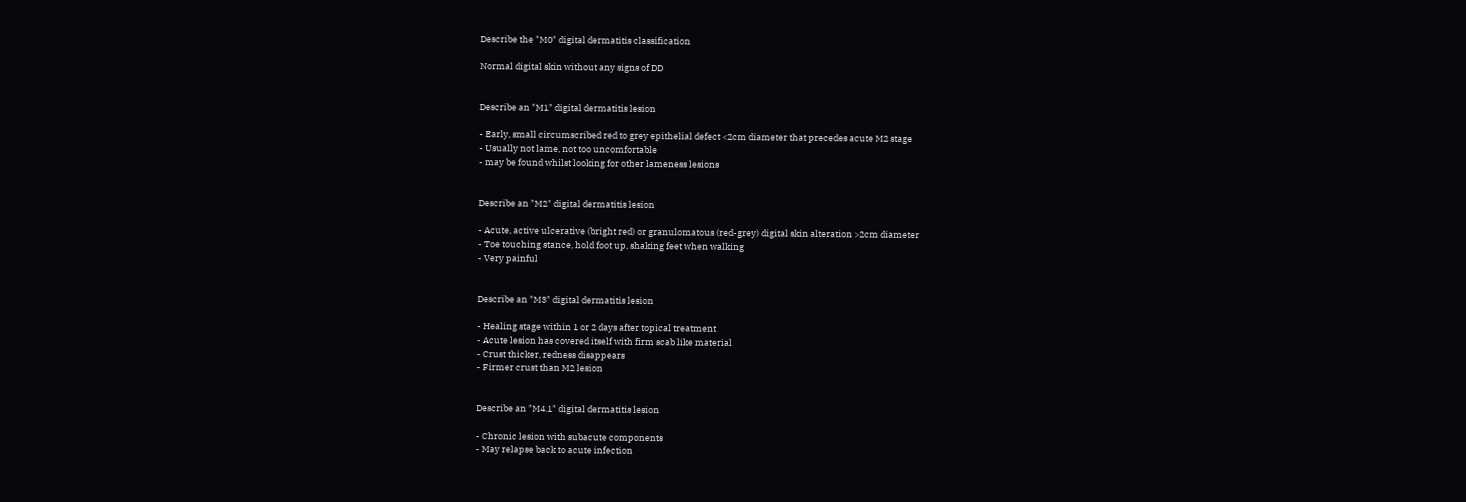Describe the "M0" digital dermatitis classification

Normal digital skin without any signs of DD


Describe an "M1" digital dermatitis lesion

- Early, small circumscribed red to grey epithelial defect <2cm diameter that precedes acute M2 stage
- Usually not lame, not too uncomfortable
- may be found whilst looking for other lameness lesions


Describe an "M2" digital dermatitis lesion

- Acute, active ulcerative (bright red) or granulomatous (red-grey) digital skin alteration >2cm diameter
- Toe touching stance, hold foot up, shaking feet when walking
- Very painful


Describe an "M3" digital dermatitis lesion

- Healing stage within 1 or 2 days after topical treatment
- Acute lesion has covered itself with firm scab like material
- Crust thicker, redness disappears
- Firmer crust than M2 lesion


Describe an "M4.1" digital dermatitis lesion

- Chronic lesion with subacute components
- May relapse back to acute infection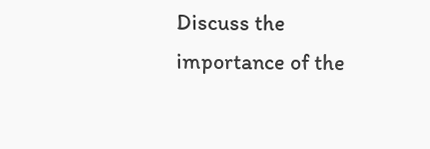Discuss the importance of the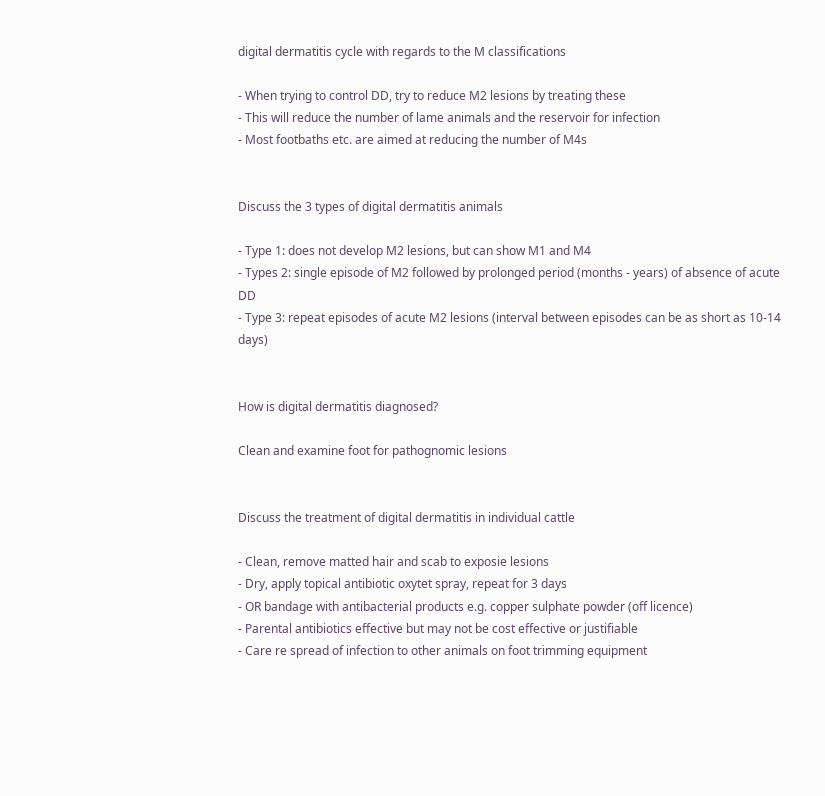digital dermatitis cycle with regards to the M classifications

- When trying to control DD, try to reduce M2 lesions by treating these
- This will reduce the number of lame animals and the reservoir for infection
- Most footbaths etc. are aimed at reducing the number of M4s


Discuss the 3 types of digital dermatitis animals

- Type 1: does not develop M2 lesions, but can show M1 and M4
- Types 2: single episode of M2 followed by prolonged period (months - years) of absence of acute DD
- Type 3: repeat episodes of acute M2 lesions (interval between episodes can be as short as 10-14 days)


How is digital dermatitis diagnosed?

Clean and examine foot for pathognomic lesions


Discuss the treatment of digital dermatitis in individual cattle

- Clean, remove matted hair and scab to exposie lesions
- Dry, apply topical antibiotic oxytet spray, repeat for 3 days
- OR bandage with antibacterial products e.g. copper sulphate powder (off licence)
- Parental antibiotics effective but may not be cost effective or justifiable
- Care re spread of infection to other animals on foot trimming equipment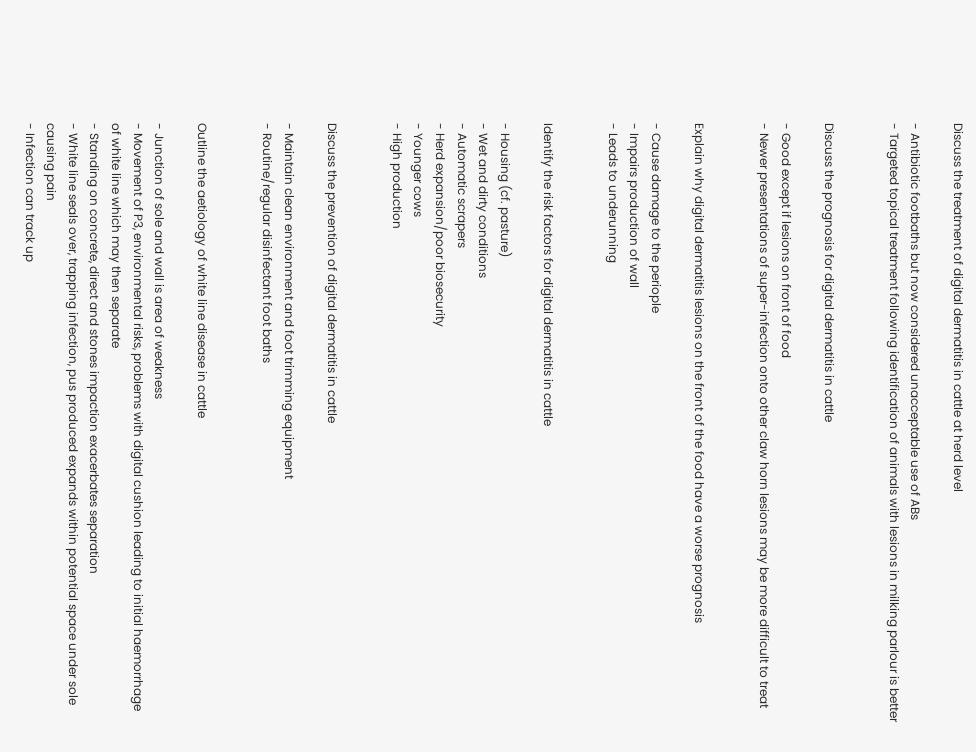Discuss the treatment of digital dermatitis in cattle at herd level

- Antibiotic footbaths but now considered unacceptable use of ABs
- Targeted topical treatment following identification of animals with lesions in milking parlour is better


Discuss the prognosis for digital dermatitis in cattle

- Good except if lesions on front of food
- Newer presentations of super-infection onto other claw horn lesions may be more difficult to treat


Explain why digital dermatitis lesions on the front of the food have a worse prognosis

- Cause damage to the periople
- Impairs production of wall
- Leads to underunning


Identify the risk factors for digital dermatitis in cattle

- Housing (cf. pasture)
- Wet and dirty conditions
- Automatic scrapers
- Herd expansion/poor biosecurity
- Younger cows
- High production


Discuss the prevention of digital dermatitis in cattle

- Maintain clean environment and foot trimming equipment
- Routine/regular disinfectant foot baths


Outline the aetiology of white line disease in cattle

- Junction of sole and wall is area of weakness
- Movement of P3, environmental risks, problems with digital cushion leading to initial haemorrhage of white line which may then separate
- Standing on concrete, direct and stones impaction exacerbates separation
- White line seals over, trapping infection, pus produced expands within potential space under sole causing pain
- Infection can track up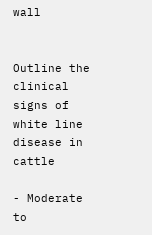wall


Outline the clinical signs of white line disease in cattle

- Moderate to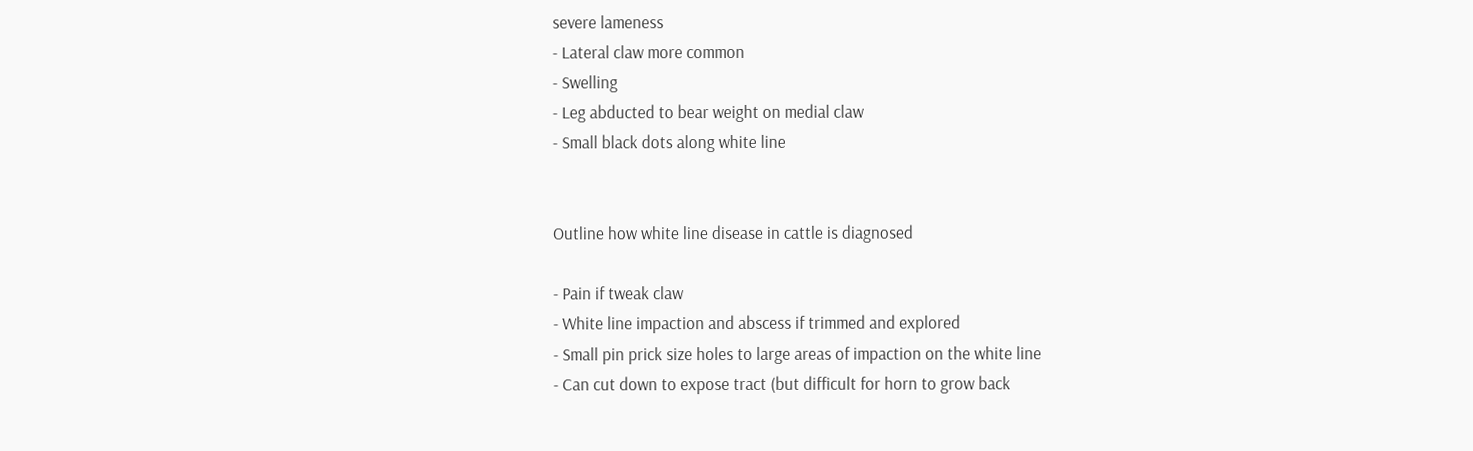severe lameness
- Lateral claw more common
- Swelling
- Leg abducted to bear weight on medial claw
- Small black dots along white line


Outline how white line disease in cattle is diagnosed

- Pain if tweak claw
- White line impaction and abscess if trimmed and explored
- Small pin prick size holes to large areas of impaction on the white line
- Can cut down to expose tract (but difficult for horn to grow back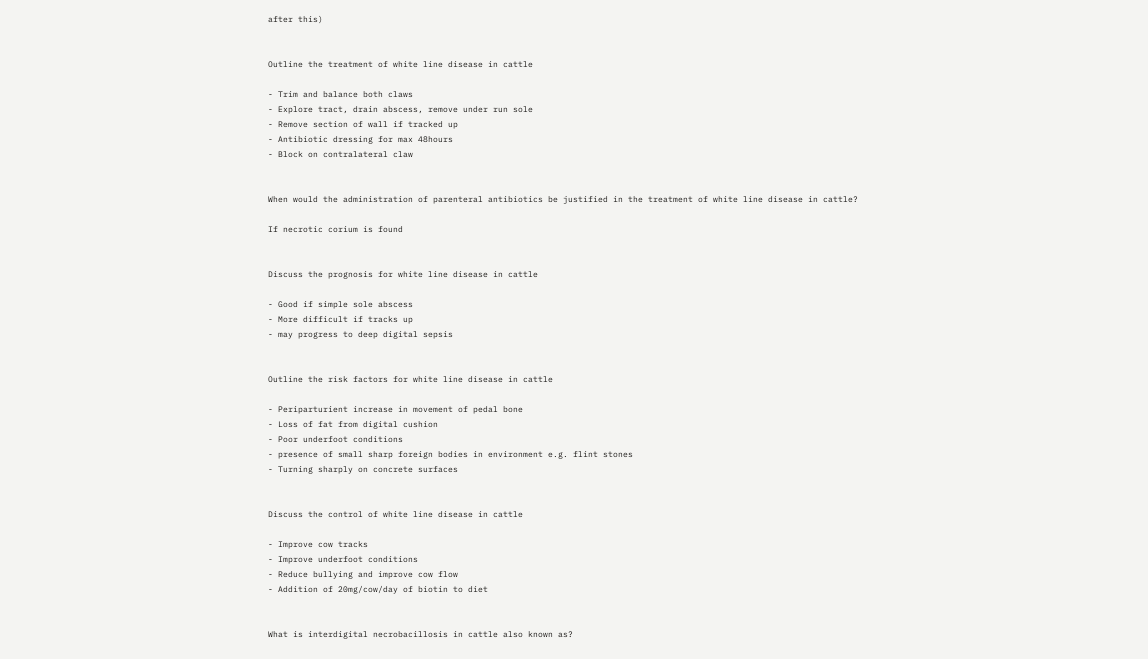after this)


Outline the treatment of white line disease in cattle

- Trim and balance both claws
- Explore tract, drain abscess, remove under run sole
- Remove section of wall if tracked up
- Antibiotic dressing for max 48hours
- Block on contralateral claw


When would the administration of parenteral antibiotics be justified in the treatment of white line disease in cattle?

If necrotic corium is found


Discuss the prognosis for white line disease in cattle

- Good if simple sole abscess
- More difficult if tracks up
- may progress to deep digital sepsis


Outline the risk factors for white line disease in cattle

- Periparturient increase in movement of pedal bone
- Loss of fat from digital cushion
- Poor underfoot conditions
- presence of small sharp foreign bodies in environment e.g. flint stones
- Turning sharply on concrete surfaces


Discuss the control of white line disease in cattle

- Improve cow tracks
- Improve underfoot conditions
- Reduce bullying and improve cow flow
- Addition of 20mg/cow/day of biotin to diet


What is interdigital necrobacillosis in cattle also known as?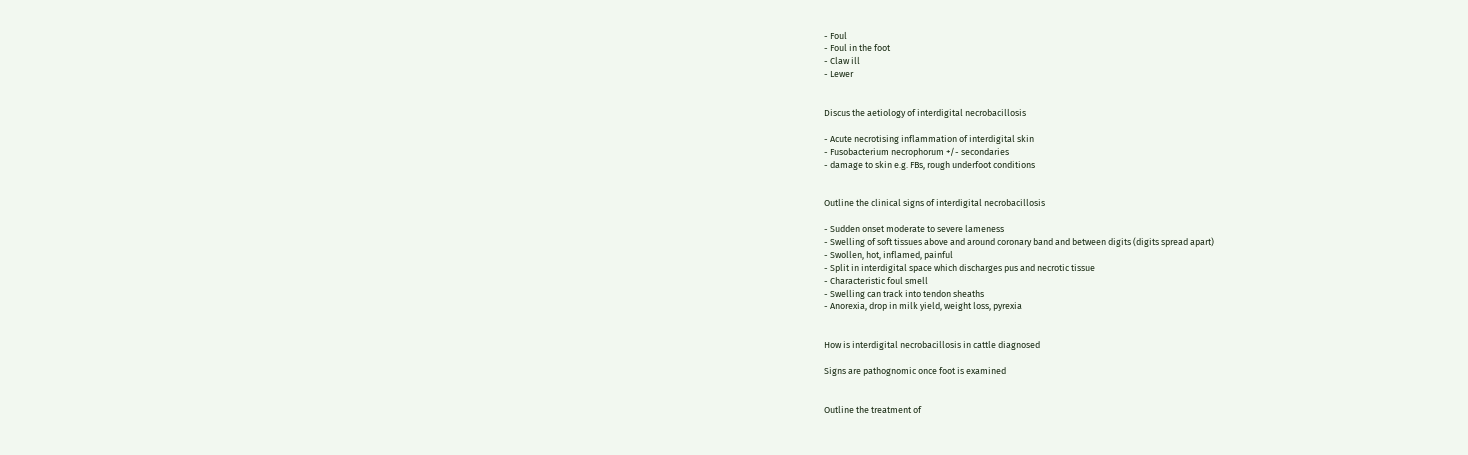- Foul
- Foul in the foot
- Claw ill
- Lewer


Discus the aetiology of interdigital necrobacillosis

- Acute necrotising inflammation of interdigital skin
- Fusobacterium necrophorum +/- secondaries
- damage to skin e.g. FBs, rough underfoot conditions


Outline the clinical signs of interdigital necrobacillosis

- Sudden onset moderate to severe lameness
- Swelling of soft tissues above and around coronary band and between digits (digits spread apart)
- Swollen, hot, inflamed, painful
- Split in interdigital space which discharges pus and necrotic tissue
- Characteristic foul smell
- Swelling can track into tendon sheaths
- Anorexia, drop in milk yield, weight loss, pyrexia


How is interdigital necrobacillosis in cattle diagnosed

Signs are pathognomic once foot is examined


Outline the treatment of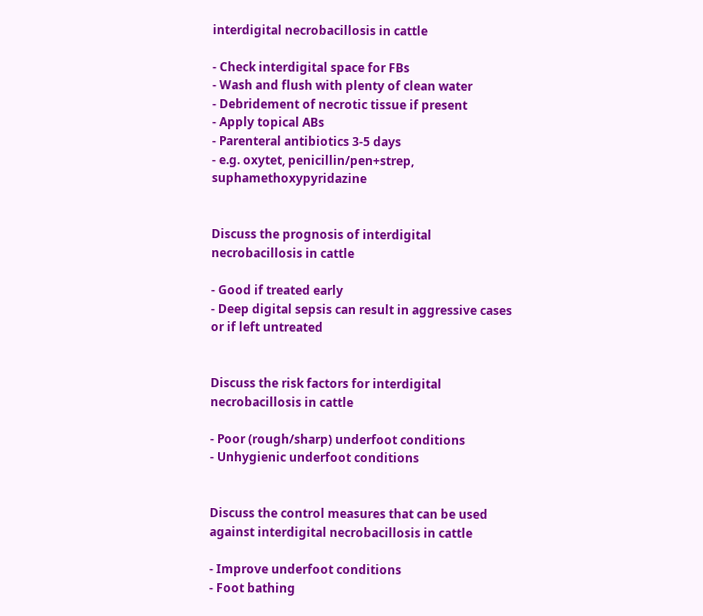interdigital necrobacillosis in cattle

- Check interdigital space for FBs
- Wash and flush with plenty of clean water
- Debridement of necrotic tissue if present
- Apply topical ABs
- Parenteral antibiotics 3-5 days
- e.g. oxytet, penicillin/pen+strep, suphamethoxypyridazine


Discuss the prognosis of interdigital necrobacillosis in cattle

- Good if treated early
- Deep digital sepsis can result in aggressive cases or if left untreated


Discuss the risk factors for interdigital necrobacillosis in cattle

- Poor (rough/sharp) underfoot conditions
- Unhygienic underfoot conditions


Discuss the control measures that can be used against interdigital necrobacillosis in cattle

- Improve underfoot conditions
- Foot bathing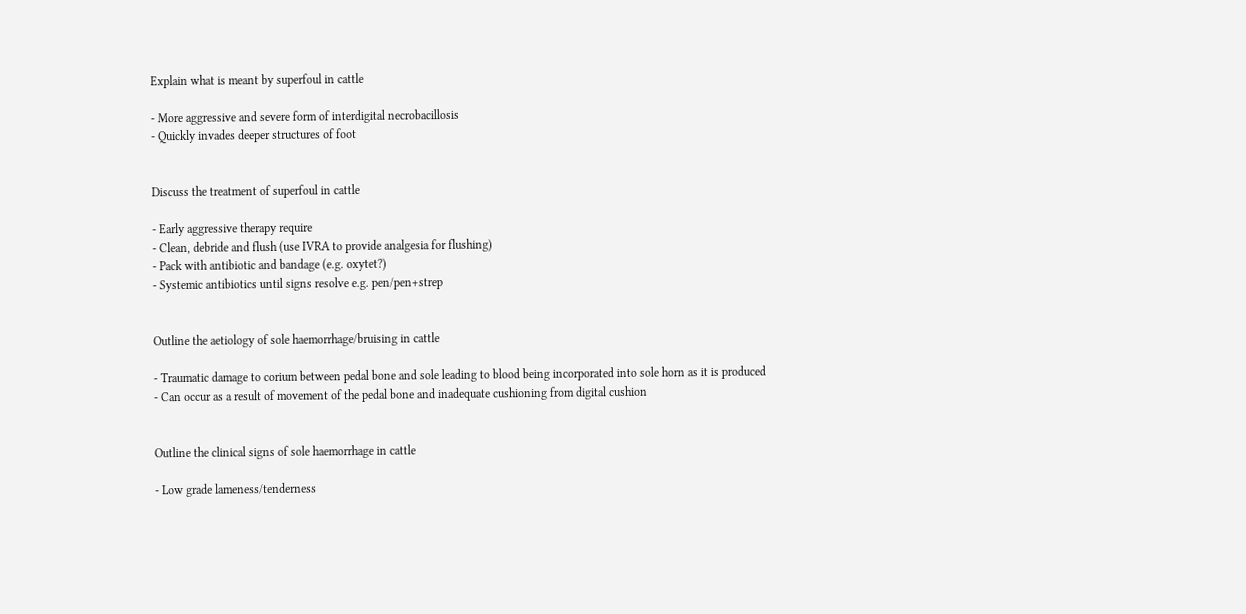Explain what is meant by superfoul in cattle

- More aggressive and severe form of interdigital necrobacillosis
- Quickly invades deeper structures of foot


Discuss the treatment of superfoul in cattle

- Early aggressive therapy require
- Clean, debride and flush (use IVRA to provide analgesia for flushing)
- Pack with antibiotic and bandage (e.g. oxytet?)
- Systemic antibiotics until signs resolve e.g. pen/pen+strep


Outline the aetiology of sole haemorrhage/bruising in cattle

- Traumatic damage to corium between pedal bone and sole leading to blood being incorporated into sole horn as it is produced
- Can occur as a result of movement of the pedal bone and inadequate cushioning from digital cushion


Outline the clinical signs of sole haemorrhage in cattle

- Low grade lameness/tenderness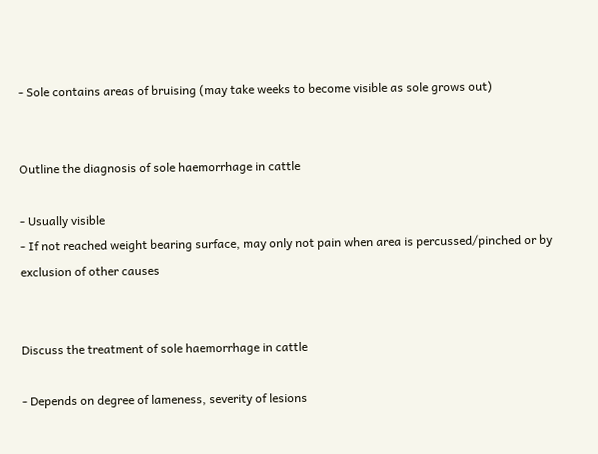- Sole contains areas of bruising (may take weeks to become visible as sole grows out)


Outline the diagnosis of sole haemorrhage in cattle

- Usually visible
- If not reached weight bearing surface, may only not pain when area is percussed/pinched or by exclusion of other causes


Discuss the treatment of sole haemorrhage in cattle

- Depends on degree of lameness, severity of lesions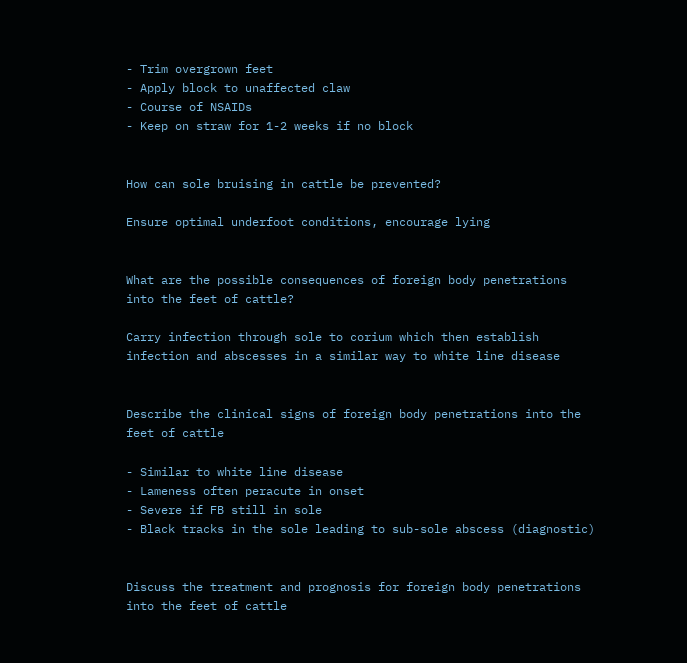- Trim overgrown feet
- Apply block to unaffected claw
- Course of NSAIDs
- Keep on straw for 1-2 weeks if no block


How can sole bruising in cattle be prevented?

Ensure optimal underfoot conditions, encourage lying


What are the possible consequences of foreign body penetrations into the feet of cattle?

Carry infection through sole to corium which then establish infection and abscesses in a similar way to white line disease


Describe the clinical signs of foreign body penetrations into the feet of cattle

- Similar to white line disease
- Lameness often peracute in onset
- Severe if FB still in sole
- Black tracks in the sole leading to sub-sole abscess (diagnostic)


Discuss the treatment and prognosis for foreign body penetrations into the feet of cattle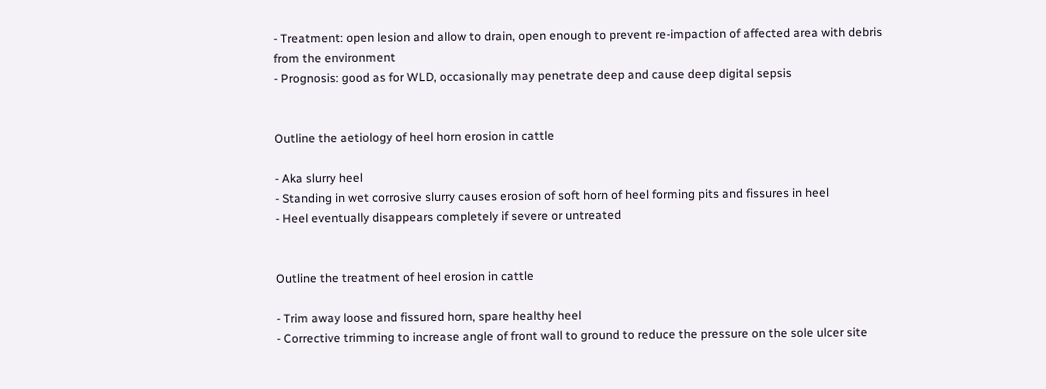- Treatment: open lesion and allow to drain, open enough to prevent re-impaction of affected area with debris from the environment
- Prognosis: good as for WLD, occasionally may penetrate deep and cause deep digital sepsis


Outline the aetiology of heel horn erosion in cattle

- Aka slurry heel
- Standing in wet corrosive slurry causes erosion of soft horn of heel forming pits and fissures in heel
- Heel eventually disappears completely if severe or untreated


Outline the treatment of heel erosion in cattle

- Trim away loose and fissured horn, spare healthy heel
- Corrective trimming to increase angle of front wall to ground to reduce the pressure on the sole ulcer site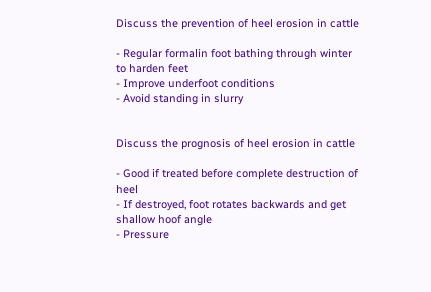Discuss the prevention of heel erosion in cattle

- Regular formalin foot bathing through winter to harden feet
- Improve underfoot conditions
- Avoid standing in slurry


Discuss the prognosis of heel erosion in cattle

- Good if treated before complete destruction of heel
- If destroyed, foot rotates backwards and get shallow hoof angle
- Pressure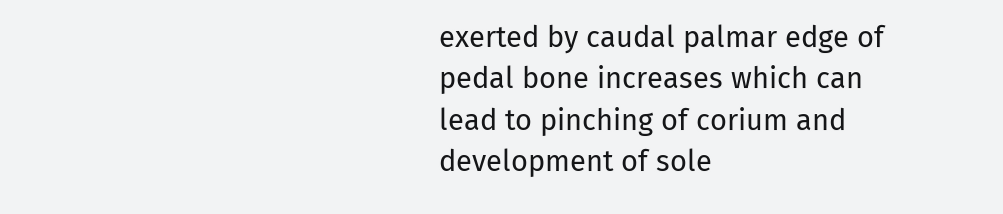exerted by caudal palmar edge of pedal bone increases which can lead to pinching of corium and development of sole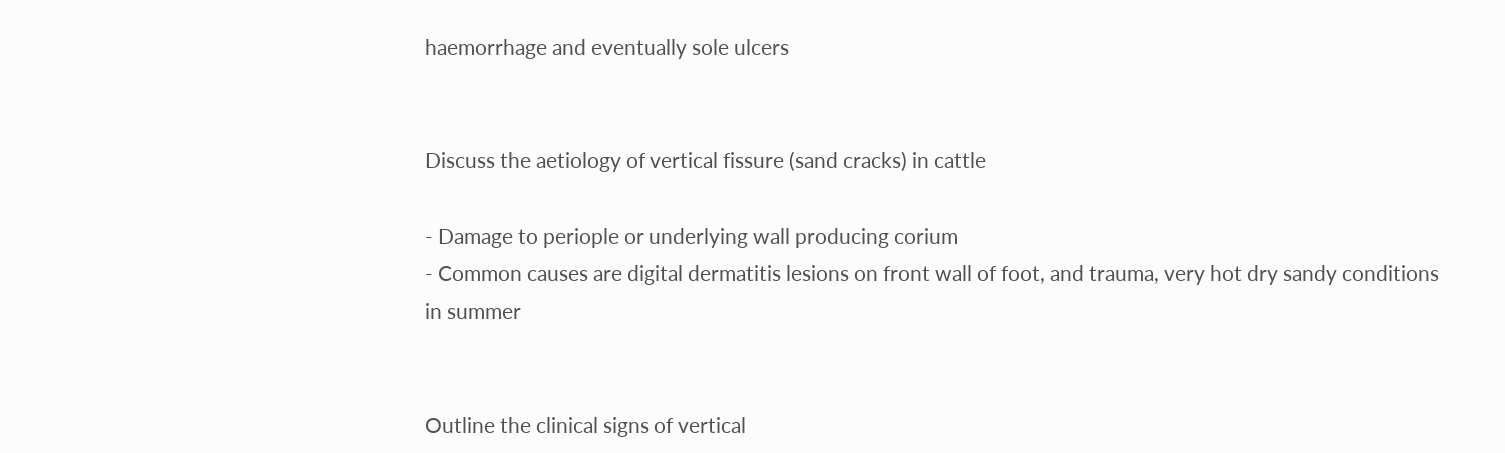haemorrhage and eventually sole ulcers


Discuss the aetiology of vertical fissure (sand cracks) in cattle

- Damage to periople or underlying wall producing corium
- Common causes are digital dermatitis lesions on front wall of foot, and trauma, very hot dry sandy conditions in summer


Outline the clinical signs of vertical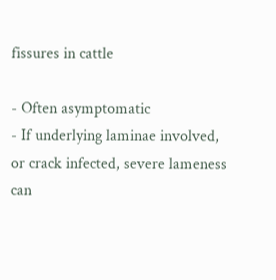fissures in cattle

- Often asymptomatic
- If underlying laminae involved, or crack infected, severe lameness can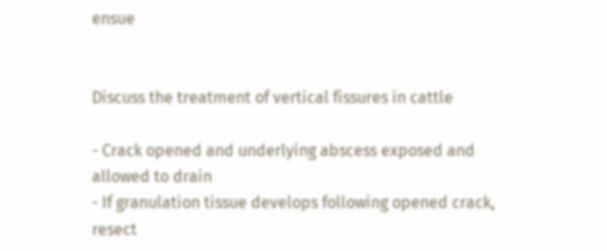ensue


Discuss the treatment of vertical fissures in cattle

- Crack opened and underlying abscess exposed and allowed to drain
- If granulation tissue develops following opened crack, resect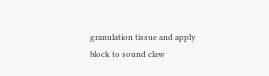granulation tissue and apply block to sound claw